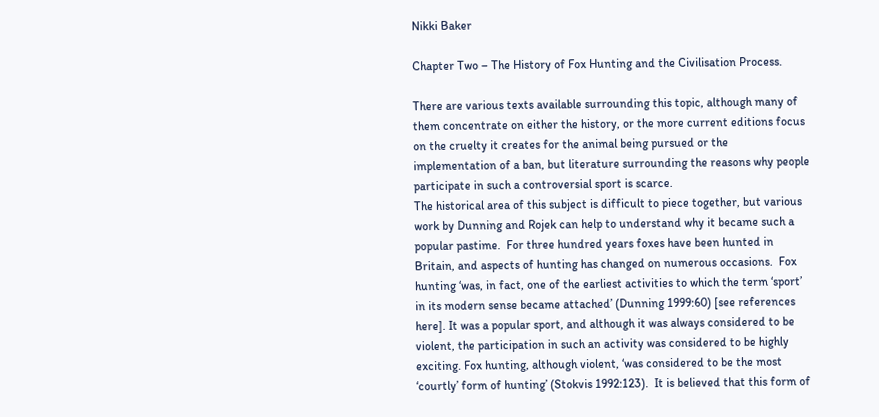Nikki Baker

Chapter Two – The History of Fox Hunting and the Civilisation Process.

There are various texts available surrounding this topic, although many of them concentrate on either the history, or the more current editions focus on the cruelty it creates for the animal being pursued or the implementation of a ban, but literature surrounding the reasons why people participate in such a controversial sport is scarce.
The historical area of this subject is difficult to piece together, but various work by Dunning and Rojek can help to understand why it became such a popular pastime.  For three hundred years foxes have been hunted in Britain, and aspects of hunting has changed on numerous occasions.  Fox hunting ‘was, in fact, one of the earliest activities to which the term ‘sport’ in its modern sense became attached’ (Dunning 1999:60) [see references here]. It was a popular sport, and although it was always considered to be violent, the participation in such an activity was considered to be highly exciting. Fox hunting, although violent, ‘was considered to be the most ‘courtly’ form of hunting’ (Stokvis 1992:123).  It is believed that this form of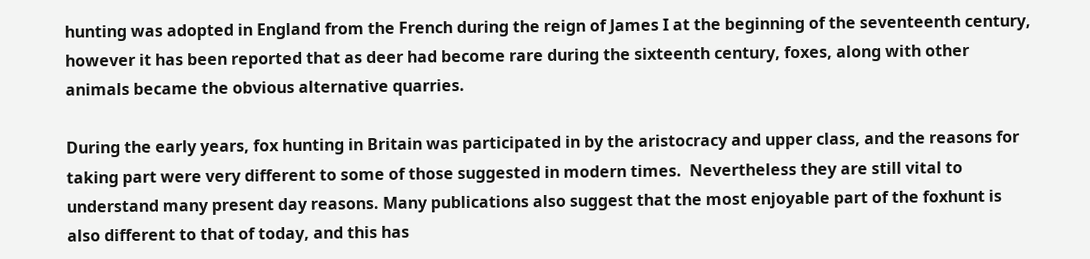hunting was adopted in England from the French during the reign of James I at the beginning of the seventeenth century, however it has been reported that as deer had become rare during the sixteenth century, foxes, along with other animals became the obvious alternative quarries.

During the early years, fox hunting in Britain was participated in by the aristocracy and upper class, and the reasons for taking part were very different to some of those suggested in modern times.  Nevertheless they are still vital to understand many present day reasons. Many publications also suggest that the most enjoyable part of the foxhunt is also different to that of today, and this has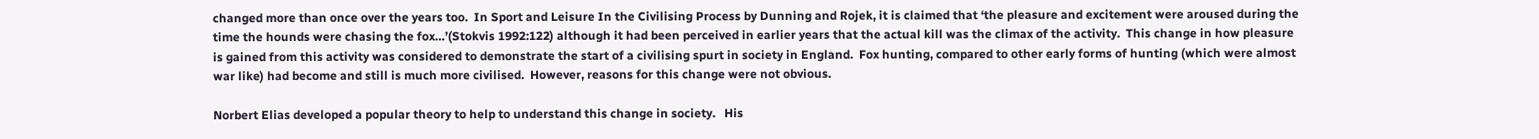changed more than once over the years too.  In Sport and Leisure In the Civilising Process by Dunning and Rojek, it is claimed that ‘the pleasure and excitement were aroused during the time the hounds were chasing the fox…’(Stokvis 1992:122) although it had been perceived in earlier years that the actual kill was the climax of the activity.  This change in how pleasure is gained from this activity was considered to demonstrate the start of a civilising spurt in society in England.  Fox hunting, compared to other early forms of hunting (which were almost war like) had become and still is much more civilised.  However, reasons for this change were not obvious.

Norbert Elias developed a popular theory to help to understand this change in society.   His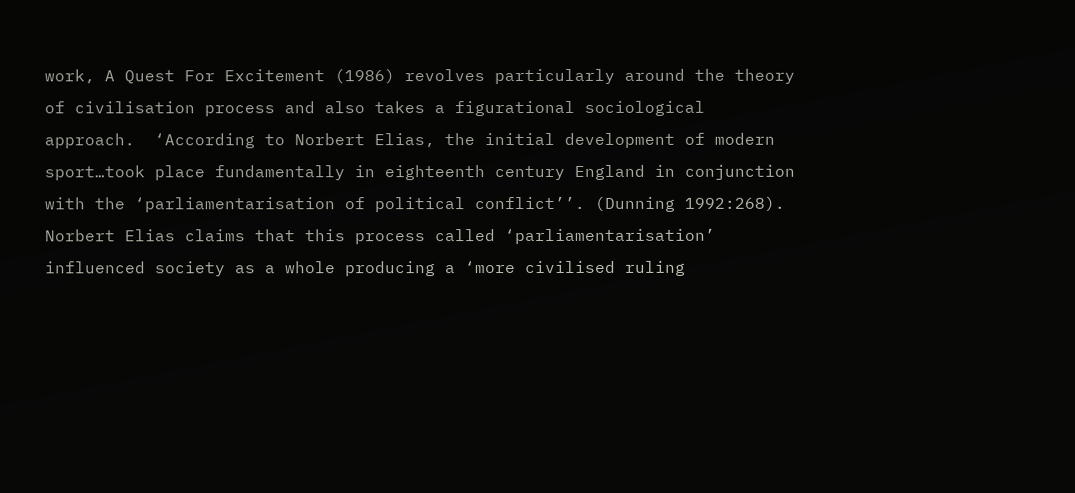work, A Quest For Excitement (1986) revolves particularly around the theory of civilisation process and also takes a figurational sociological approach.  ‘According to Norbert Elias, the initial development of modern sport…took place fundamentally in eighteenth century England in conjunction with the ‘parliamentarisation of political conflict’’. (Dunning 1992:268).  Norbert Elias claims that this process called ‘parliamentarisation’ influenced society as a whole producing a ‘more civilised ruling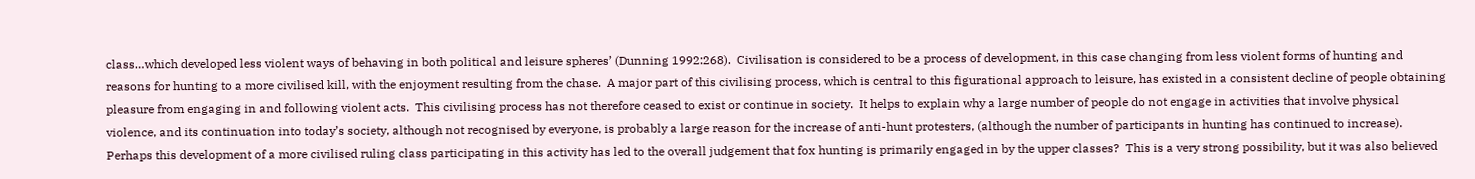class…which developed less violent ways of behaving in both political and leisure spheres’ (Dunning 1992:268).  Civilisation is considered to be a process of development, in this case changing from less violent forms of hunting and reasons for hunting to a more civilised kill, with the enjoyment resulting from the chase.  A major part of this civilising process, which is central to this figurational approach to leisure, has existed in a consistent decline of people obtaining pleasure from engaging in and following violent acts.  This civilising process has not therefore ceased to exist or continue in society.  It helps to explain why a large number of people do not engage in activities that involve physical violence, and its continuation into today’s society, although not recognised by everyone, is probably a large reason for the increase of anti-hunt protesters, (although the number of participants in hunting has continued to increase).  Perhaps this development of a more civilised ruling class participating in this activity has led to the overall judgement that fox hunting is primarily engaged in by the upper classes?  This is a very strong possibility, but it was also believed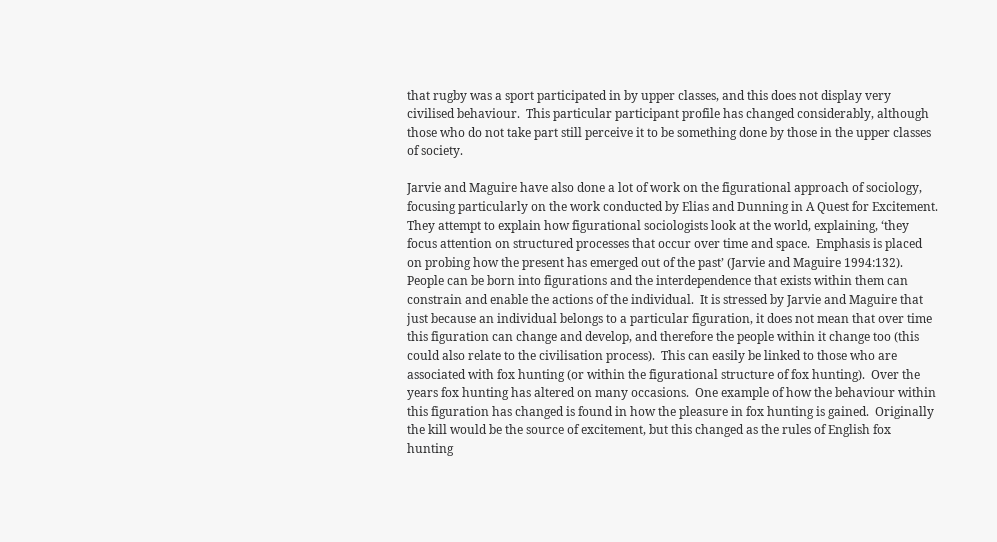that rugby was a sport participated in by upper classes, and this does not display very civilised behaviour.  This particular participant profile has changed considerably, although those who do not take part still perceive it to be something done by those in the upper classes of society.

Jarvie and Maguire have also done a lot of work on the figurational approach of sociology, focusing particularly on the work conducted by Elias and Dunning in A Quest for Excitement.  They attempt to explain how figurational sociologists look at the world, explaining, ‘they focus attention on structured processes that occur over time and space.  Emphasis is placed on probing how the present has emerged out of the past’ (Jarvie and Maguire 1994:132).  People can be born into figurations and the interdependence that exists within them can constrain and enable the actions of the individual.  It is stressed by Jarvie and Maguire that just because an individual belongs to a particular figuration, it does not mean that over time this figuration can change and develop, and therefore the people within it change too (this could also relate to the civilisation process).  This can easily be linked to those who are associated with fox hunting (or within the figurational structure of fox hunting).  Over the years fox hunting has altered on many occasions.  One example of how the behaviour within this figuration has changed is found in how the pleasure in fox hunting is gained.  Originally the kill would be the source of excitement, but this changed as the rules of English fox hunting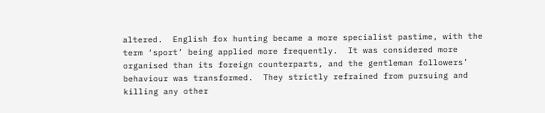altered.  English fox hunting became a more specialist pastime, with the term ‘sport’ being applied more frequently.  It was considered more organised than its foreign counterparts, and the gentleman followers’ behaviour was transformed.  They strictly refrained from pursuing and killing any other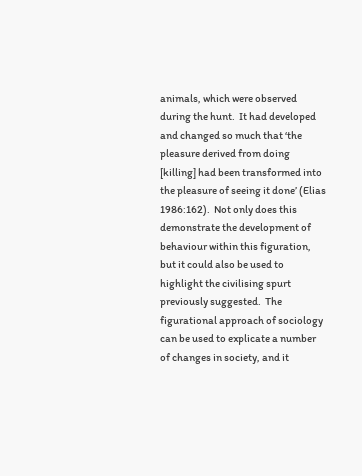animals, which were observed during the hunt.  It had developed and changed so much that ‘the pleasure derived from doing [killing] had been transformed into the pleasure of seeing it done’ (Elias 1986:162).  Not only does this demonstrate the development of behaviour within this figuration, but it could also be used to highlight the civilising spurt previously suggested.  The figurational approach of sociology can be used to explicate a number of changes in society, and it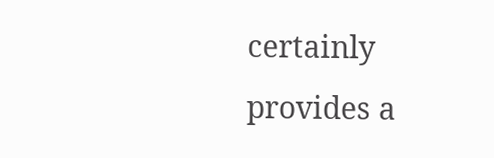certainly provides a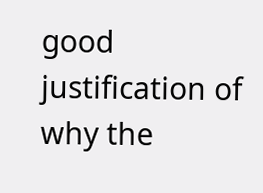good justification of why the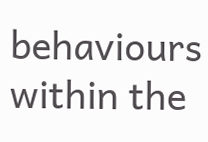behaviours within the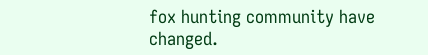fox hunting community have changed.